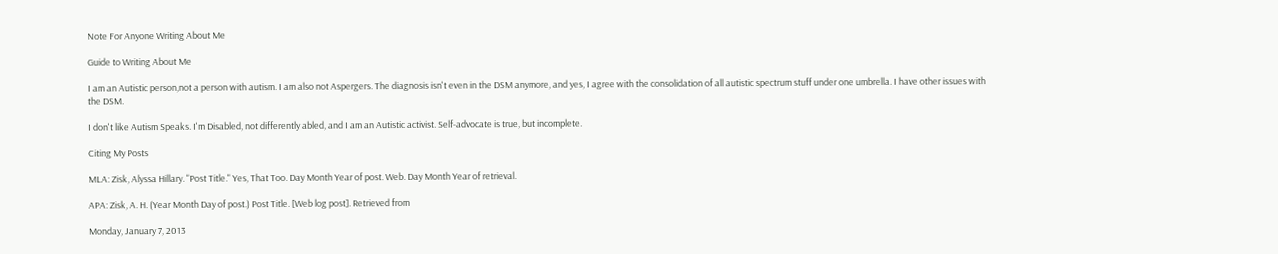Note For Anyone Writing About Me

Guide to Writing About Me

I am an Autistic person,not a person with autism. I am also not Aspergers. The diagnosis isn't even in the DSM anymore, and yes, I agree with the consolidation of all autistic spectrum stuff under one umbrella. I have other issues with the DSM.

I don't like Autism Speaks. I'm Disabled, not differently abled, and I am an Autistic activist. Self-advocate is true, but incomplete.

Citing My Posts

MLA: Zisk, Alyssa Hillary. "Post Title." Yes, That Too. Day Month Year of post. Web. Day Month Year of retrieval.

APA: Zisk, A. H. (Year Month Day of post.) Post Title. [Web log post]. Retrieved from

Monday, January 7, 2013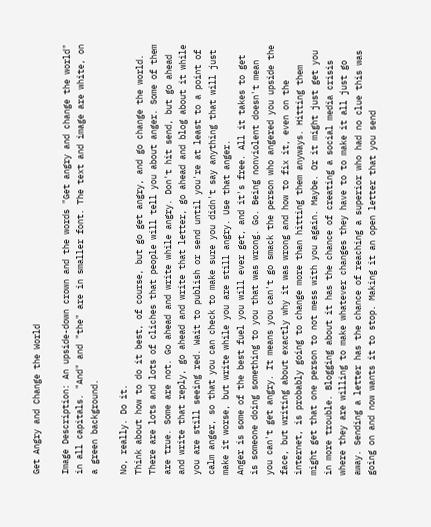Get Angry and Change the World

Image Description: An upside-down crown and the words "Get angry and change the world" in all capitals. "And" and "the" are in smaller font. The text and image are white, on a green background.

No, really. Do it.
Think about how to do it best, of course, but go get angry, and go change the world.
There are lots and lots of cliches that people will tell you about anger. Some of them are true. Some are not. Go ahead and write while angry. Don't hit send, but go ahead and write that reply, go ahead and write that letter, go ahead and blog about it while you are still seeing red. Wait to publish or send until you're at least to a point of calm anger, so that you can check to make sure you didn't say anything that will just make it worse, but write while you are still angry. Use that anger.
Anger is some of the best fuel you will ever get, and it's free. All it takes to get is someone doing something to you that was wrong. Go. Being nonviolent doesn't mean you can't get angry. It means you can't go smack the person who angered you upside the face, but writing about exactly why it was wrong and how to fix it, even on the internet, is probably going to change more than hitting them anyways. Hitting them might get that one person to not mess with you again. Maybe. Or it might just get you in more trouble. Blogging about it has the chance of creating a social media crisis where they are willing to make whatever changes they have to to make it all just go away. Sending a letter has the chance of reaching a superior who had no clue this was going on and now wants it to stop. Making it an open letter that you send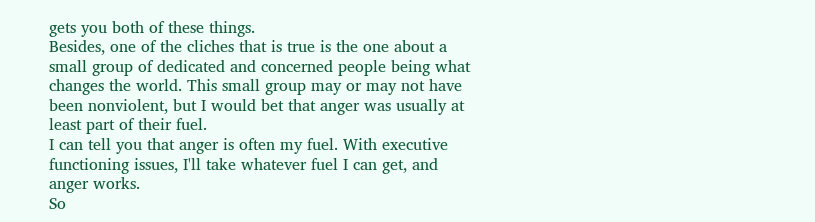gets you both of these things.
Besides, one of the cliches that is true is the one about a small group of dedicated and concerned people being what changes the world. This small group may or may not have been nonviolent, but I would bet that anger was usually at least part of their fuel.
I can tell you that anger is often my fuel. With executive functioning issues, I'll take whatever fuel I can get, and anger works.
So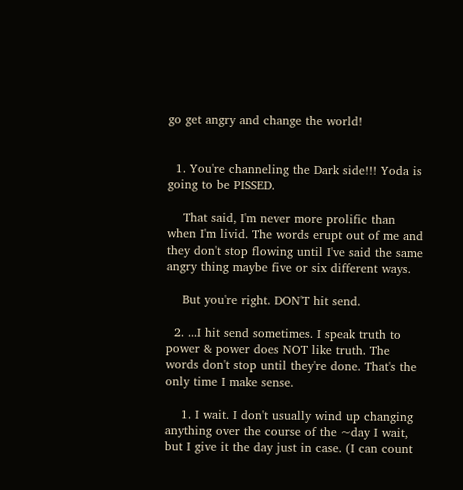go get angry and change the world!


  1. You're channeling the Dark side!!! Yoda is going to be PISSED.

    That said, I'm never more prolific than when I'm livid. The words erupt out of me and they don't stop flowing until I've said the same angry thing maybe five or six different ways.

    But you're right. DON'T hit send.

  2. ...I hit send sometimes. I speak truth to power & power does NOT like truth. The words don't stop until they're done. That's the only time I make sense.

    1. I wait. I don't usually wind up changing anything over the course of the ~day I wait, but I give it the day just in case. (I can count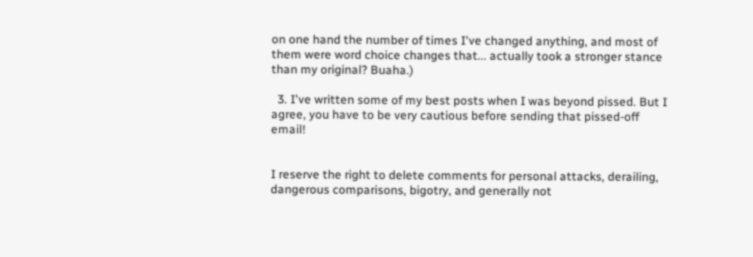on one hand the number of times I've changed anything, and most of them were word choice changes that... actually took a stronger stance than my original? Buaha.)

  3. I've written some of my best posts when I was beyond pissed. But I agree, you have to be very cautious before sending that pissed-off email!


I reserve the right to delete comments for personal attacks, derailing, dangerous comparisons, bigotry, and generally not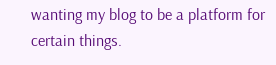wanting my blog to be a platform for certain things.